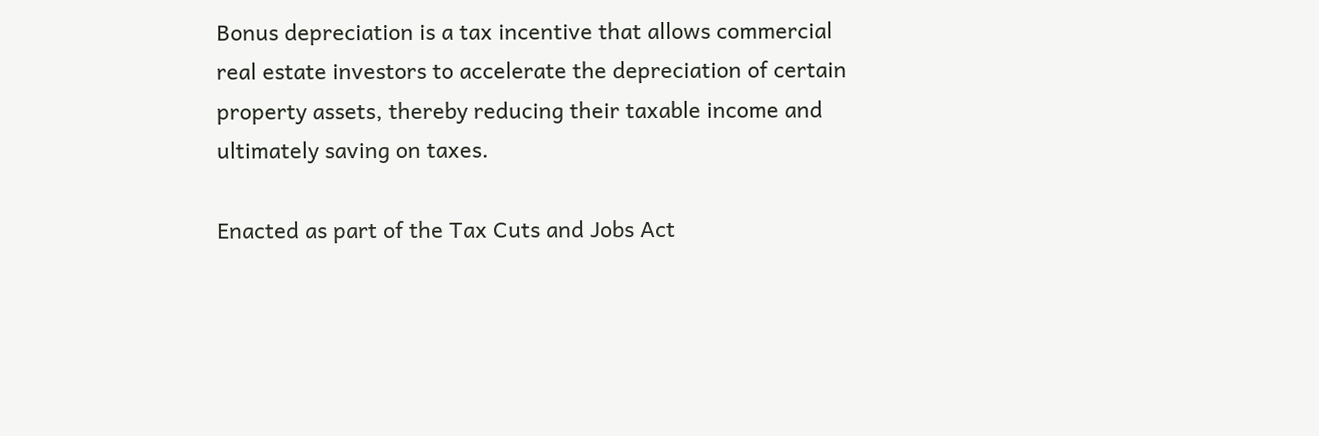Bonus depreciation is a tax incentive that allows commercial real estate investors to accelerate the depreciation of certain property assets, thereby reducing their taxable income and ultimately saving on taxes.

Enacted as part of the Tax Cuts and Jobs Act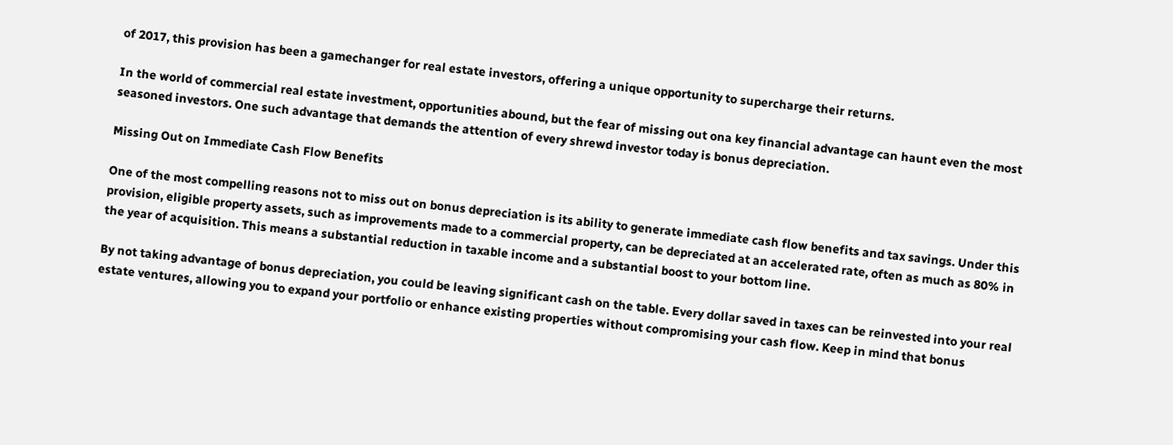of 2017, this provision has been a gamechanger for real estate investors, offering a unique opportunity to supercharge their returns.

In the world of commercial real estate investment, opportunities abound, but the fear of missing out ona key financial advantage can haunt even the most
seasoned investors. One such advantage that demands the attention of every shrewd investor today is bonus depreciation.

Missing Out on Immediate Cash Flow Benefits

One of the most compelling reasons not to miss out on bonus depreciation is its ability to generate immediate cash flow benefits and tax savings. Under this provision, eligible property assets, such as improvements made to a commercial property, can be depreciated at an accelerated rate, often as much as 80% in the year of acquisition. This means a substantial reduction in taxable income and a substantial boost to your bottom line.

By not taking advantage of bonus depreciation, you could be leaving significant cash on the table. Every dollar saved in taxes can be reinvested into your real estate ventures, allowing you to expand your portfolio or enhance existing properties without compromising your cash flow. Keep in mind that bonus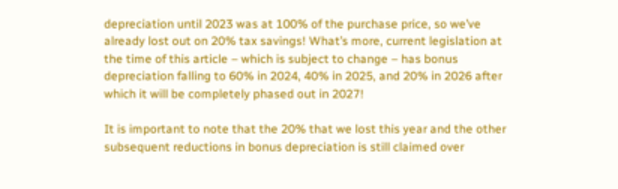depreciation until 2023 was at 100% of the purchase price, so we’ve already lost out on 20% tax savings! What’s more, current legislation at the time of this article – which is subject to change – has bonus depreciation falling to 60% in 2024, 40% in 2025, and 20% in 2026 after which it will be completely phased out in 2027!

It is important to note that the 20% that we lost this year and the other subsequent reductions in bonus depreciation is still claimed over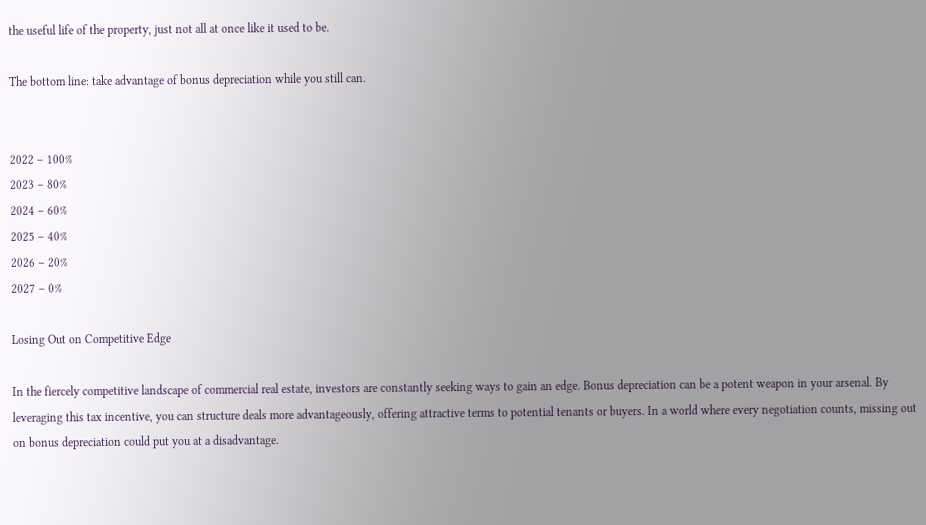the useful life of the property, just not all at once like it used to be.

The bottom line: take advantage of bonus depreciation while you still can.


2022 – 100%
2023 – 80%
2024 – 60%
2025 – 40%
2026 – 20%
2027 – 0%

Losing Out on Competitive Edge

In the fiercely competitive landscape of commercial real estate, investors are constantly seeking ways to gain an edge. Bonus depreciation can be a potent weapon in your arsenal. By leveraging this tax incentive, you can structure deals more advantageously, offering attractive terms to potential tenants or buyers. In a world where every negotiation counts, missing out on bonus depreciation could put you at a disadvantage.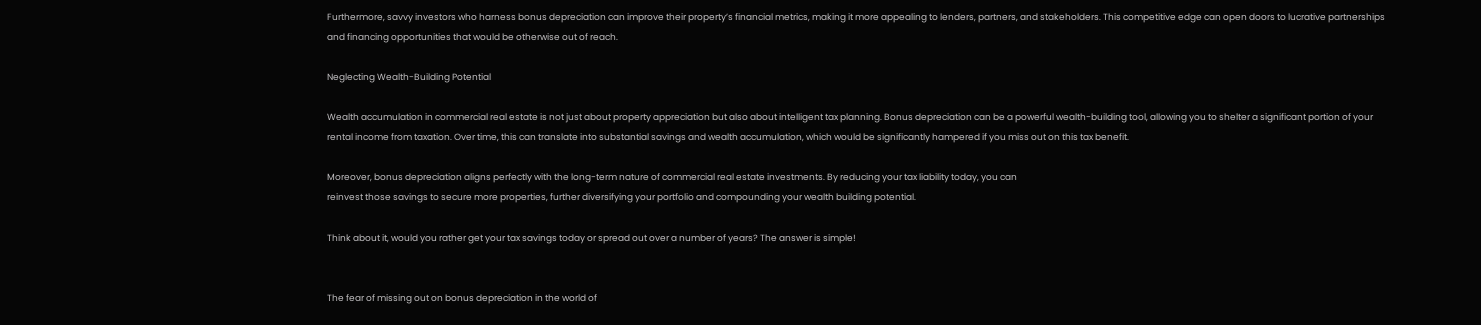Furthermore, savvy investors who harness bonus depreciation can improve their property’s financial metrics, making it more appealing to lenders, partners, and stakeholders. This competitive edge can open doors to lucrative partnerships and financing opportunities that would be otherwise out of reach.

Neglecting Wealth-Building Potential

Wealth accumulation in commercial real estate is not just about property appreciation but also about intelligent tax planning. Bonus depreciation can be a powerful wealth-building tool, allowing you to shelter a significant portion of your rental income from taxation. Over time, this can translate into substantial savings and wealth accumulation, which would be significantly hampered if you miss out on this tax benefit.

Moreover, bonus depreciation aligns perfectly with the long-term nature of commercial real estate investments. By reducing your tax liability today, you can
reinvest those savings to secure more properties, further diversifying your portfolio and compounding your wealth building potential.

Think about it, would you rather get your tax savings today or spread out over a number of years? The answer is simple!


The fear of missing out on bonus depreciation in the world of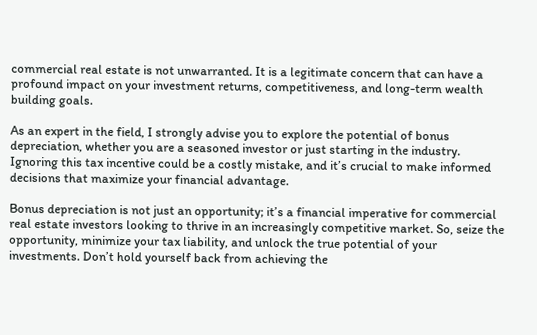commercial real estate is not unwarranted. It is a legitimate concern that can have a profound impact on your investment returns, competitiveness, and long-term wealth building goals.

As an expert in the field, I strongly advise you to explore the potential of bonus depreciation, whether you are a seasoned investor or just starting in the industry. Ignoring this tax incentive could be a costly mistake, and it’s crucial to make informed decisions that maximize your financial advantage.

Bonus depreciation is not just an opportunity; it’s a financial imperative for commercial real estate investors looking to thrive in an increasingly competitive market. So, seize the opportunity, minimize your tax liability, and unlock the true potential of your investments. Don’t hold yourself back from achieving the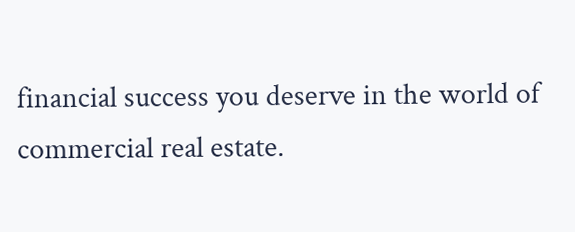financial success you deserve in the world of commercial real estate.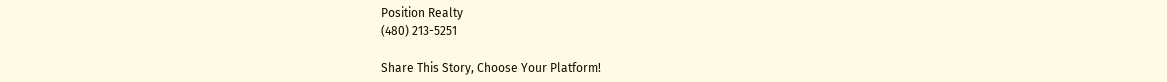Position Realty
(480) 213-5251

Share This Story, Choose Your Platform!